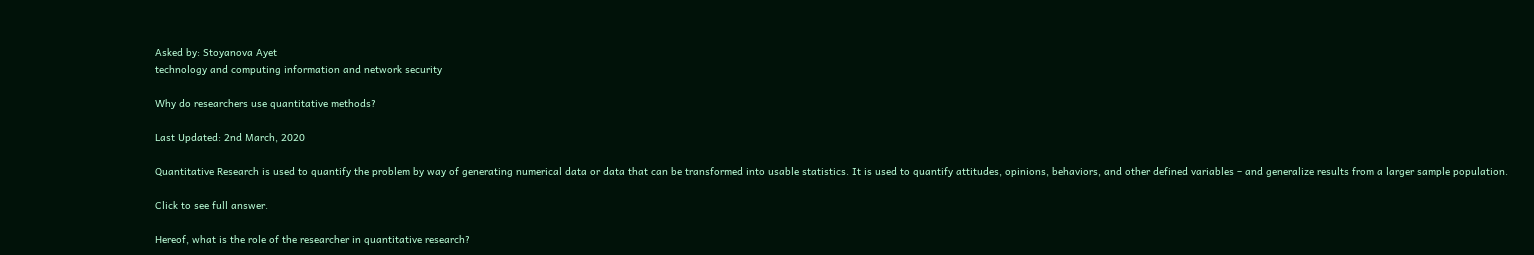Asked by: Stoyanova Ayet
technology and computing information and network security

Why do researchers use quantitative methods?

Last Updated: 2nd March, 2020

Quantitative Research is used to quantify the problem by way of generating numerical data or data that can be transformed into usable statistics. It is used to quantify attitudes, opinions, behaviors, and other defined variables – and generalize results from a larger sample population.

Click to see full answer.

Hereof, what is the role of the researcher in quantitative research?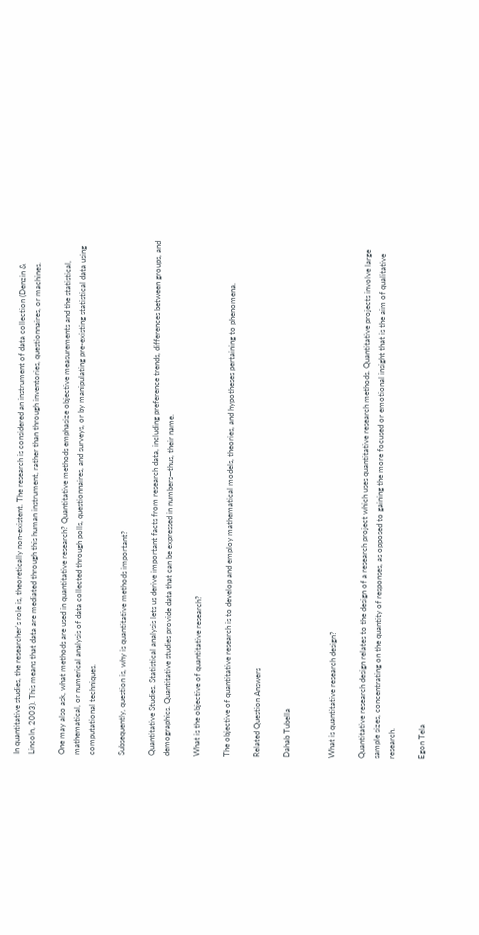In quantitative studies, the researcher's role is, theoretically non-existent. The research is considered an instrument of data collection (Denzin & Lincoln, 2003). This means that data are mediated through this human instrument, rather than through inventories, questionnaires, or machines.

One may also ask, what methods are used in quantitative research? Quantitative methods emphasize objective measurements and the statistical, mathematical, or numerical analysis of data collected through polls, questionnaires, and surveys, or by manipulating pre-existing statistical data using computational techniques.

Subsequently, question is, why is quantitative methods important?

Quantitative Studies. Statistical analysis lets us derive important facts from research data, including preference trends, differences between groups, and demographics. Quantitative studies provide data that can be expressed in numbers—thus, their name.

What is the objective of quantitative research?

The objective of quantitative research is to develop and employ mathematical models, theories, and hypotheses pertaining to phenomena.

Related Question Answers

Dahab Tubella


What is quantitative research design?

Quantitative research design relates to the design of a research project which uses quantitative research methods. Quantitative projects involve large sample sizes, concentrating on the quantity of responses, as opposed to gaining the more focused or emotional insight that is the aim of qualitative research.

Egon Tela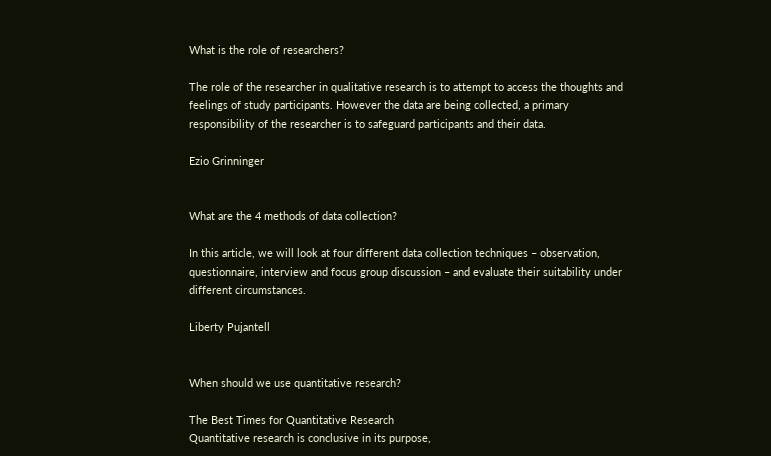What is the role of researchers?

The role of the researcher in qualitative research is to attempt to access the thoughts and feelings of study participants. However the data are being collected, a primary responsibility of the researcher is to safeguard participants and their data.

Ezio Grinninger


What are the 4 methods of data collection?

In this article, we will look at four different data collection techniques – observation, questionnaire, interview and focus group discussion – and evaluate their suitability under different circumstances.

Liberty Pujantell


When should we use quantitative research?

The Best Times for Quantitative Research
Quantitative research is conclusive in its purpose,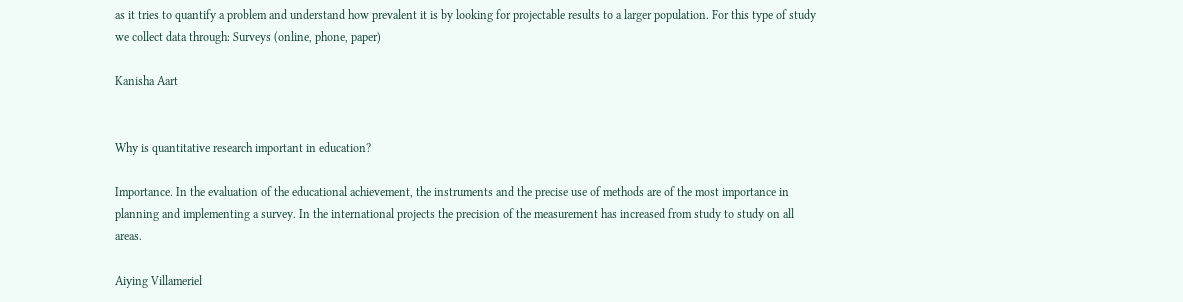as it tries to quantify a problem and understand how prevalent it is by looking for projectable results to a larger population. For this type of study we collect data through: Surveys (online, phone, paper)

Kanisha Aart


Why is quantitative research important in education?

Importance. In the evaluation of the educational achievement, the instruments and the precise use of methods are of the most importance in planning and implementing a survey. In the international projects the precision of the measurement has increased from study to study on all areas.

Aiying Villameriel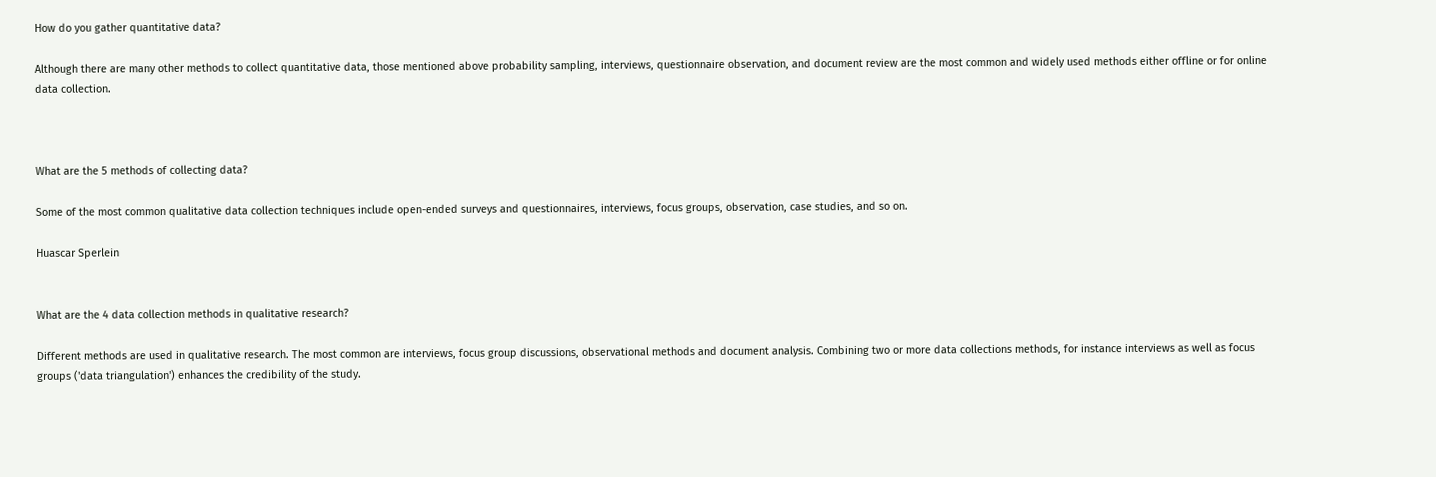How do you gather quantitative data?

Although there are many other methods to collect quantitative data, those mentioned above probability sampling, interviews, questionnaire observation, and document review are the most common and widely used methods either offline or for online data collection.



What are the 5 methods of collecting data?

Some of the most common qualitative data collection techniques include open-ended surveys and questionnaires, interviews, focus groups, observation, case studies, and so on.

Huascar Sperlein


What are the 4 data collection methods in qualitative research?

Different methods are used in qualitative research. The most common are interviews, focus group discussions, observational methods and document analysis. Combining two or more data collections methods, for instance interviews as well as focus groups ('data triangulation') enhances the credibility of the study.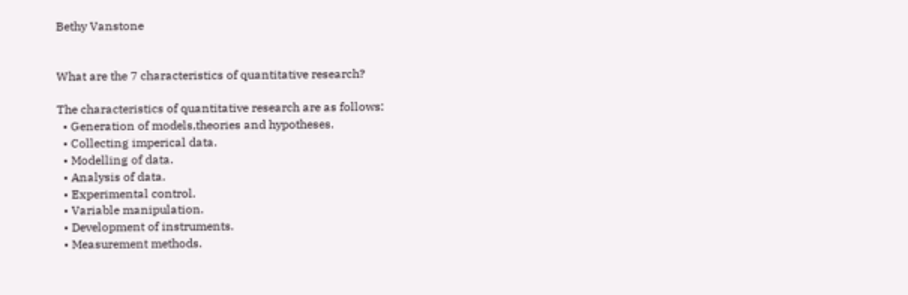Bethy Vanstone


What are the 7 characteristics of quantitative research?

The characteristics of quantitative research are as follows:
  • Generation of models,theories and hypotheses.
  • Collecting imperical data.
  • Modelling of data.
  • Analysis of data.
  • Experimental control.
  • Variable manipulation.
  • Development of instruments.
  • Measurement methods.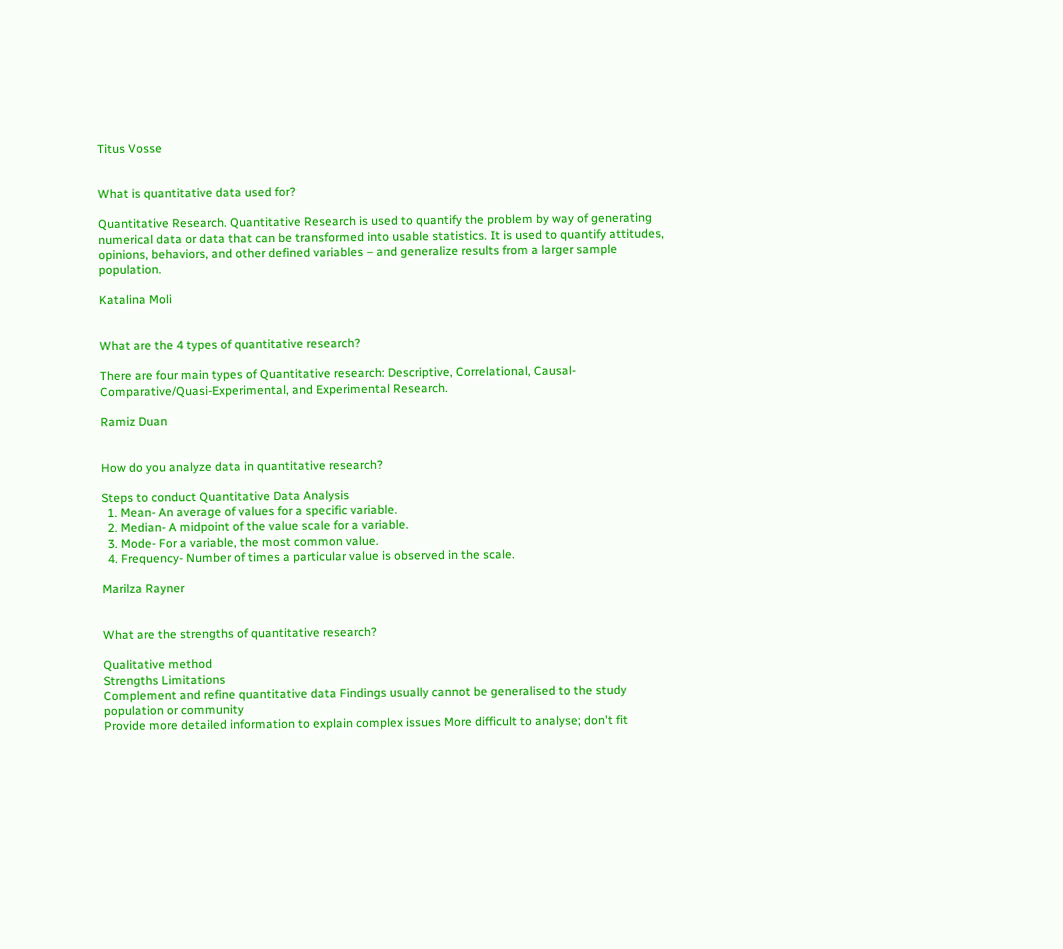Titus Vosse


What is quantitative data used for?

Quantitative Research. Quantitative Research is used to quantify the problem by way of generating numerical data or data that can be transformed into usable statistics. It is used to quantify attitudes, opinions, behaviors, and other defined variables – and generalize results from a larger sample population.

Katalina Moli


What are the 4 types of quantitative research?

There are four main types of Quantitative research: Descriptive, Correlational, Causal-Comparative/Quasi-Experimental, and Experimental Research.

Ramiz Duan


How do you analyze data in quantitative research?

Steps to conduct Quantitative Data Analysis
  1. Mean- An average of values for a specific variable.
  2. Median- A midpoint of the value scale for a variable.
  3. Mode- For a variable, the most common value.
  4. Frequency- Number of times a particular value is observed in the scale.

Marilza Rayner


What are the strengths of quantitative research?

Qualitative method
Strengths Limitations
Complement and refine quantitative data Findings usually cannot be generalised to the study population or community
Provide more detailed information to explain complex issues More difficult to analyse; don't fit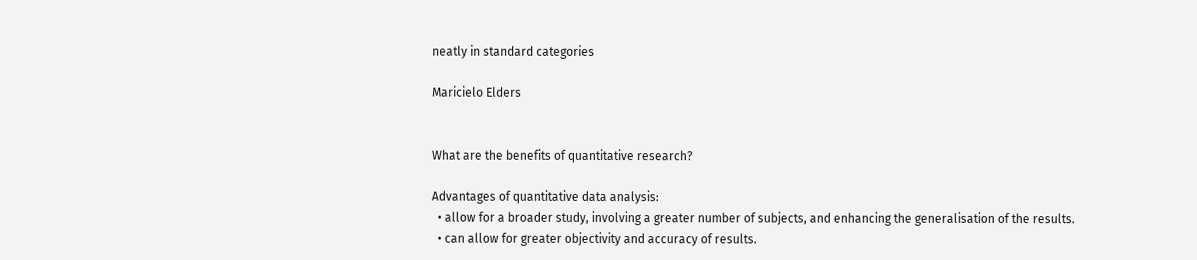neatly in standard categories

Maricielo Elders


What are the benefits of quantitative research?

Advantages of quantitative data analysis:
  • allow for a broader study, involving a greater number of subjects, and enhancing the generalisation of the results.
  • can allow for greater objectivity and accuracy of results.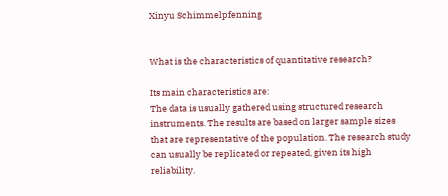Xinyu Schimmelpfenning


What is the characteristics of quantitative research?

Its main characteristics are:
The data is usually gathered using structured research instruments. The results are based on larger sample sizes that are representative of the population. The research study can usually be replicated or repeated, given its high reliability.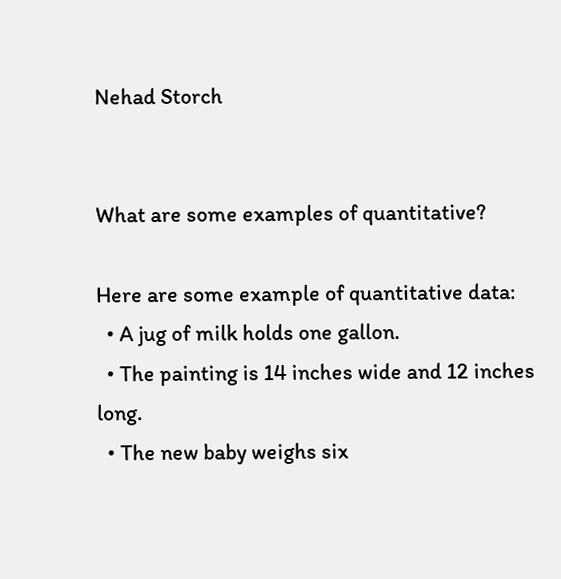Nehad Storch


What are some examples of quantitative?

Here are some example of quantitative data:
  • A jug of milk holds one gallon.
  • The painting is 14 inches wide and 12 inches long.
  • The new baby weighs six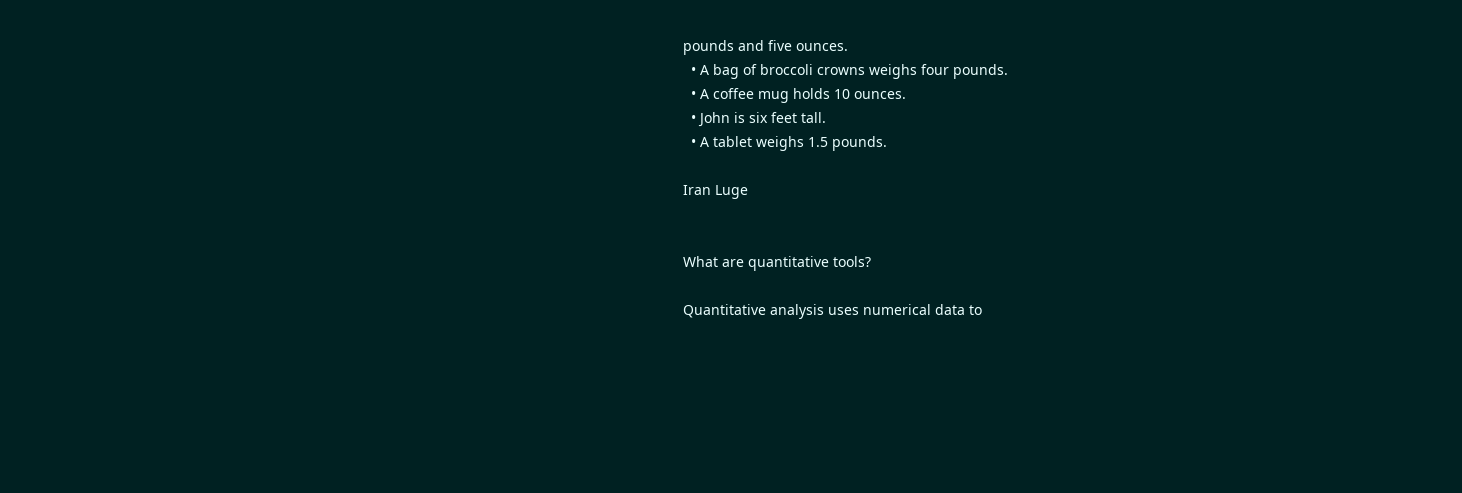pounds and five ounces.
  • A bag of broccoli crowns weighs four pounds.
  • A coffee mug holds 10 ounces.
  • John is six feet tall.
  • A tablet weighs 1.5 pounds.

Iran Luge


What are quantitative tools?

Quantitative analysis uses numerical data to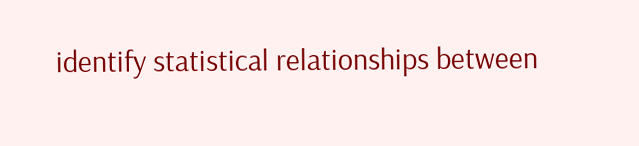identify statistical relationships between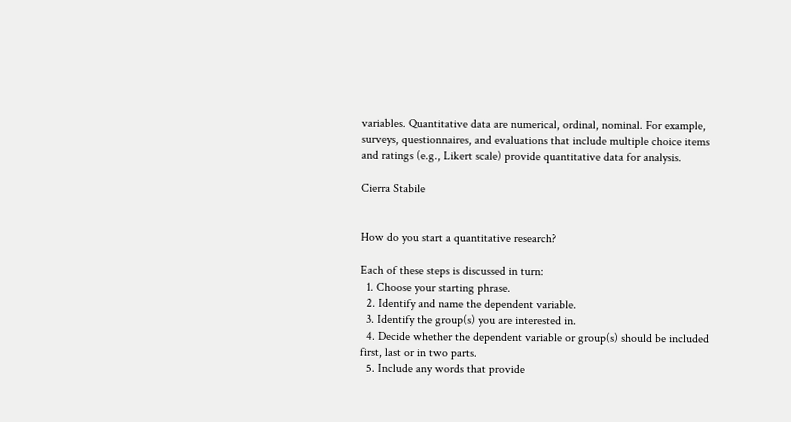variables. Quantitative data are numerical, ordinal, nominal. For example, surveys, questionnaires, and evaluations that include multiple choice items and ratings (e.g., Likert scale) provide quantitative data for analysis.

Cierra Stabile


How do you start a quantitative research?

Each of these steps is discussed in turn:
  1. Choose your starting phrase.
  2. Identify and name the dependent variable.
  3. Identify the group(s) you are interested in.
  4. Decide whether the dependent variable or group(s) should be included first, last or in two parts.
  5. Include any words that provide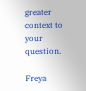greater context to your question.

Freya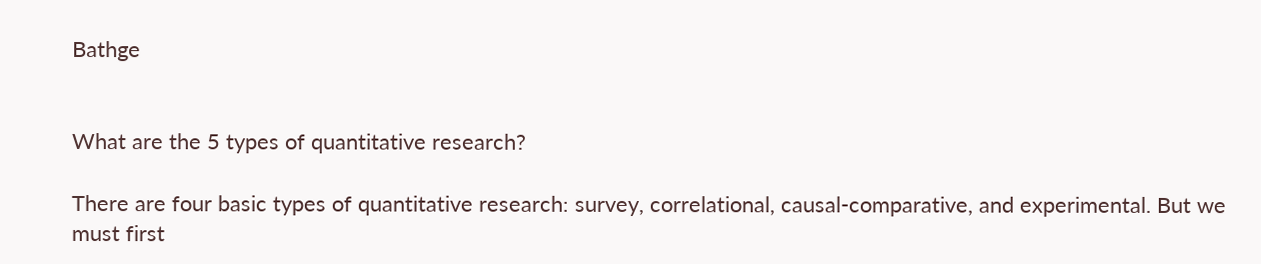Bathge


What are the 5 types of quantitative research?

There are four basic types of quantitative research: survey, correlational, causal-comparative, and experimental. But we must first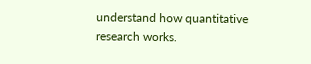understand how quantitative research works.